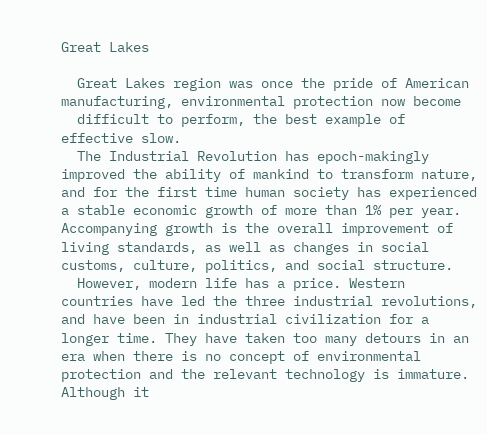Great Lakes

  Great Lakes region was once the pride of American manufacturing, environmental protection now become
  difficult to perform, the best example of effective slow.
  The Industrial Revolution has epoch-makingly improved the ability of mankind to transform nature, and for the first time human society has experienced a stable economic growth of more than 1% per year. Accompanying growth is the overall improvement of living standards, as well as changes in social customs, culture, politics, and social structure.
  However, modern life has a price. Western countries have led the three industrial revolutions, and have been in industrial civilization for a longer time. They have taken too many detours in an era when there is no concept of environmental protection and the relevant technology is immature. Although it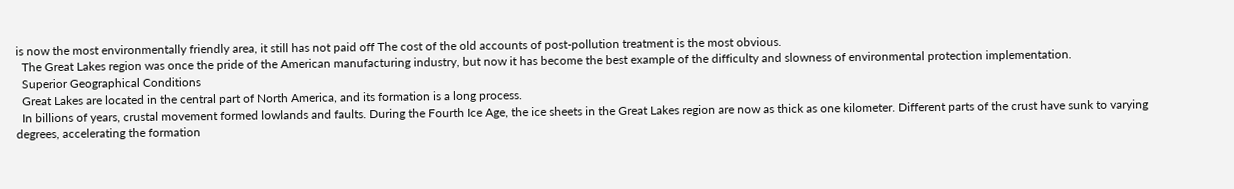is now the most environmentally friendly area, it still has not paid off The cost of the old accounts of post-pollution treatment is the most obvious.
  The Great Lakes region was once the pride of the American manufacturing industry, but now it has become the best example of the difficulty and slowness of environmental protection implementation.
  Superior Geographical Conditions
  Great Lakes are located in the central part of North America, and its formation is a long process.
  In billions of years, crustal movement formed lowlands and faults. During the Fourth Ice Age, the ice sheets in the Great Lakes region are now as thick as one kilometer. Different parts of the crust have sunk to varying degrees, accelerating the formation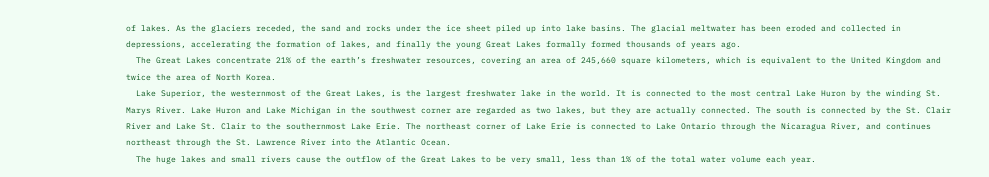of lakes. As the glaciers receded, the sand and rocks under the ice sheet piled up into lake basins. The glacial meltwater has been eroded and collected in depressions, accelerating the formation of lakes, and finally the young Great Lakes formally formed thousands of years ago.
  The Great Lakes concentrate 21% of the earth’s freshwater resources, covering an area of 245,660 square kilometers, which is equivalent to the United Kingdom and twice the area of North Korea.
  Lake Superior, the westernmost of the Great Lakes, is the largest freshwater lake in the world. It is connected to the most central Lake Huron by the winding St. Marys River. Lake Huron and Lake Michigan in the southwest corner are regarded as two lakes, but they are actually connected. The south is connected by the St. Clair River and Lake St. Clair to the southernmost Lake Erie. The northeast corner of Lake Erie is connected to Lake Ontario through the Nicaragua River, and continues northeast through the St. Lawrence River into the Atlantic Ocean.
  The huge lakes and small rivers cause the outflow of the Great Lakes to be very small, less than 1% of the total water volume each year.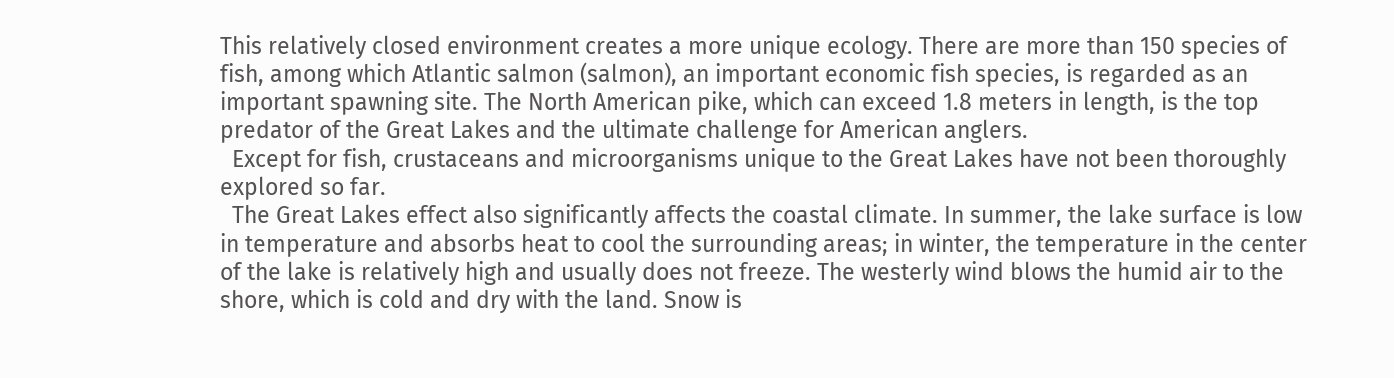This relatively closed environment creates a more unique ecology. There are more than 150 species of fish, among which Atlantic salmon (salmon), an important economic fish species, is regarded as an important spawning site. The North American pike, which can exceed 1.8 meters in length, is the top predator of the Great Lakes and the ultimate challenge for American anglers.
  Except for fish, crustaceans and microorganisms unique to the Great Lakes have not been thoroughly explored so far.
  The Great Lakes effect also significantly affects the coastal climate. In summer, the lake surface is low in temperature and absorbs heat to cool the surrounding areas; in winter, the temperature in the center of the lake is relatively high and usually does not freeze. The westerly wind blows the humid air to the shore, which is cold and dry with the land. Snow is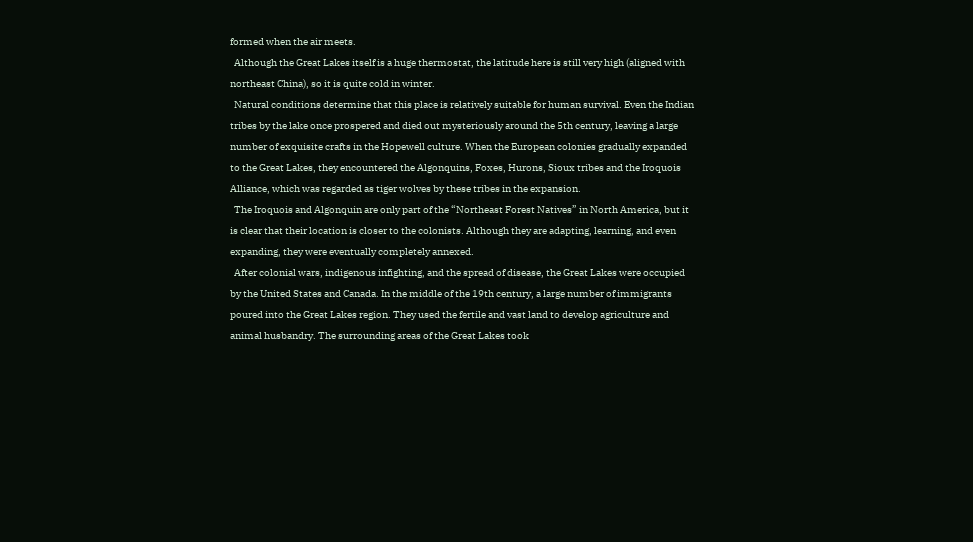formed when the air meets.
  Although the Great Lakes itself is a huge thermostat, the latitude here is still very high (aligned with northeast China), so it is quite cold in winter.
  Natural conditions determine that this place is relatively suitable for human survival. Even the Indian tribes by the lake once prospered and died out mysteriously around the 5th century, leaving a large number of exquisite crafts in the Hopewell culture. When the European colonies gradually expanded to the Great Lakes, they encountered the Algonquins, Foxes, Hurons, Sioux tribes and the Iroquois Alliance, which was regarded as tiger wolves by these tribes in the expansion.
  The Iroquois and Algonquin are only part of the “Northeast Forest Natives” in North America, but it is clear that their location is closer to the colonists. Although they are adapting, learning, and even expanding, they were eventually completely annexed.
  After colonial wars, indigenous infighting, and the spread of disease, the Great Lakes were occupied by the United States and Canada. In the middle of the 19th century, a large number of immigrants poured into the Great Lakes region. They used the fertile and vast land to develop agriculture and animal husbandry. The surrounding areas of the Great Lakes took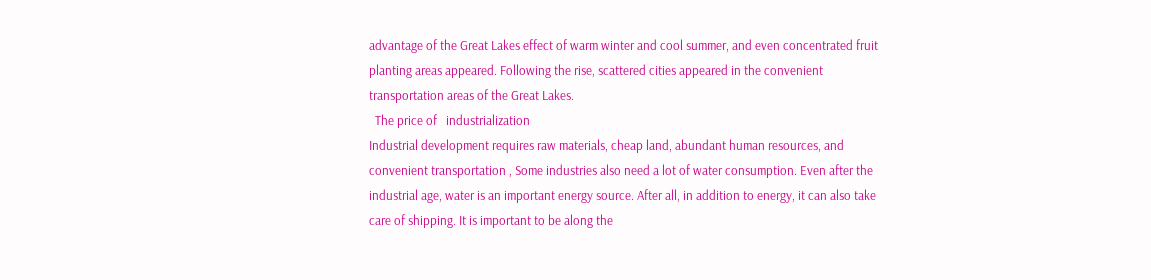advantage of the Great Lakes effect of warm winter and cool summer, and even concentrated fruit planting areas appeared. Following the rise, scattered cities appeared in the convenient transportation areas of the Great Lakes.
  The price of   industrialization
Industrial development requires raw materials, cheap land, abundant human resources, and convenient transportation , Some industries also need a lot of water consumption. Even after the industrial age, water is an important energy source. After all, in addition to energy, it can also take care of shipping. It is important to be along the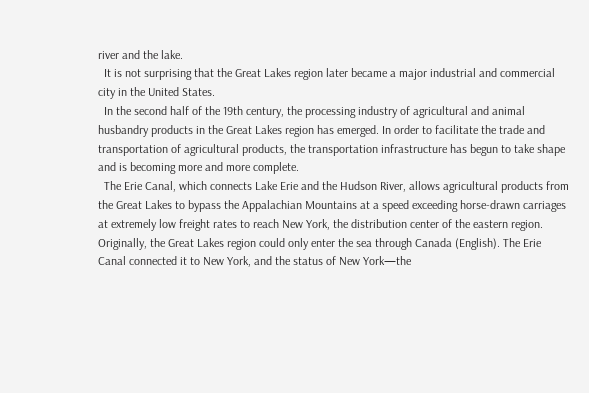river and the lake.
  It is not surprising that the Great Lakes region later became a major industrial and commercial city in the United States.
  In the second half of the 19th century, the processing industry of agricultural and animal husbandry products in the Great Lakes region has emerged. In order to facilitate the trade and transportation of agricultural products, the transportation infrastructure has begun to take shape and is becoming more and more complete.
  The Erie Canal, which connects Lake Erie and the Hudson River, allows agricultural products from the Great Lakes to bypass the Appalachian Mountains at a speed exceeding horse-drawn carriages at extremely low freight rates to reach New York, the distribution center of the eastern region. Originally, the Great Lakes region could only enter the sea through Canada (English). The Erie Canal connected it to New York, and the status of New York—the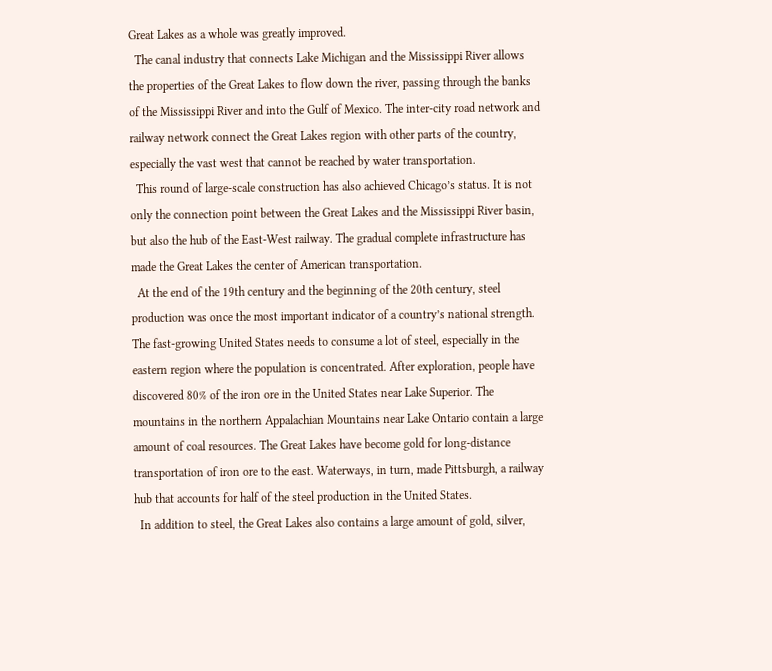Great Lakes as a whole was greatly improved.
  The canal industry that connects Lake Michigan and the Mississippi River allows the properties of the Great Lakes to flow down the river, passing through the banks of the Mississippi River and into the Gulf of Mexico. The inter-city road network and railway network connect the Great Lakes region with other parts of the country, especially the vast west that cannot be reached by water transportation.
  This round of large-scale construction has also achieved Chicago’s status. It is not only the connection point between the Great Lakes and the Mississippi River basin, but also the hub of the East-West railway. The gradual complete infrastructure has made the Great Lakes the center of American transportation.
  At the end of the 19th century and the beginning of the 20th century, steel production was once the most important indicator of a country’s national strength. The fast-growing United States needs to consume a lot of steel, especially in the eastern region where the population is concentrated. After exploration, people have discovered 80% of the iron ore in the United States near Lake Superior. The mountains in the northern Appalachian Mountains near Lake Ontario contain a large amount of coal resources. The Great Lakes have become gold for long-distance transportation of iron ore to the east. Waterways, in turn, made Pittsburgh, a railway hub that accounts for half of the steel production in the United States.
  In addition to steel, the Great Lakes also contains a large amount of gold, silver,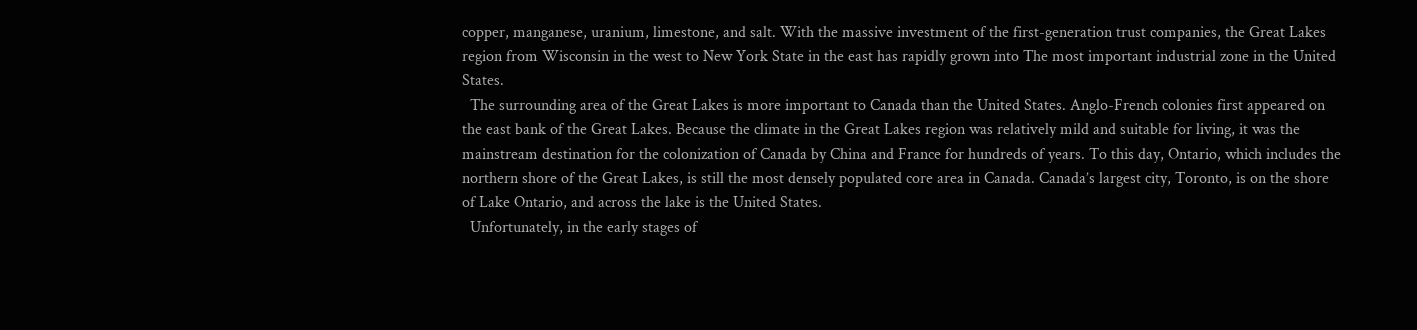copper, manganese, uranium, limestone, and salt. With the massive investment of the first-generation trust companies, the Great Lakes region from Wisconsin in the west to New York State in the east has rapidly grown into The most important industrial zone in the United States.
  The surrounding area of the Great Lakes is more important to Canada than the United States. Anglo-French colonies first appeared on the east bank of the Great Lakes. Because the climate in the Great Lakes region was relatively mild and suitable for living, it was the mainstream destination for the colonization of Canada by China and France for hundreds of years. To this day, Ontario, which includes the northern shore of the Great Lakes, is still the most densely populated core area in Canada. Canada’s largest city, Toronto, is on the shore of Lake Ontario, and across the lake is the United States.
  Unfortunately, in the early stages of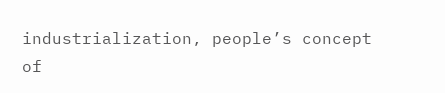industrialization, people’s concept of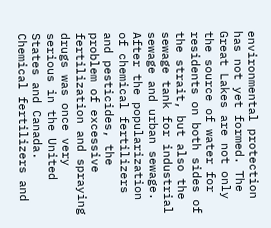environmental protection has not yet formed. The Great Lakes are not only the source of water for residents on both sides of the strait, but also the sewage tank for industrial sewage and urban sewage. After the popularization of chemical fertilizers and pesticides, the problem of excessive fertilization and spraying drugs was once very serious in the United States and Canada. Chemical fertilizers and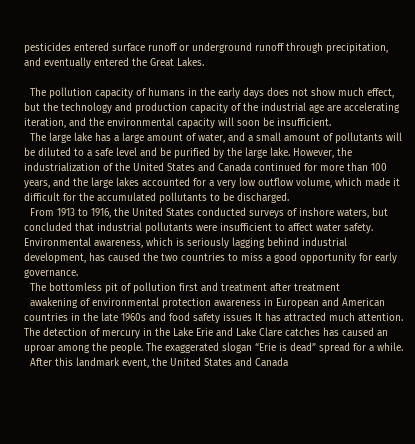pesticides entered surface runoff or underground runoff through precipitation, and eventually entered the Great Lakes.

  The pollution capacity of humans in the early days does not show much effect, but the technology and production capacity of the industrial age are accelerating iteration, and the environmental capacity will soon be insufficient.
  The large lake has a large amount of water, and a small amount of pollutants will be diluted to a safe level and be purified by the large lake. However, the industrialization of the United States and Canada continued for more than 100 years, and the large lakes accounted for a very low outflow volume, which made it difficult for the accumulated pollutants to be discharged.
  From 1913 to 1916, the United States conducted surveys of inshore waters, but concluded that industrial pollutants were insufficient to affect water safety. Environmental awareness, which is seriously lagging behind industrial development, has caused the two countries to miss a good opportunity for early governance.
  The bottomless pit of pollution first and treatment after treatment
  awakening of environmental protection awareness in European and American countries in the late 1960s and food safety issues It has attracted much attention. The detection of mercury in the Lake Erie and Lake Clare catches has caused an uproar among the people. The exaggerated slogan “Erie is dead” spread for a while.
  After this landmark event, the United States and Canada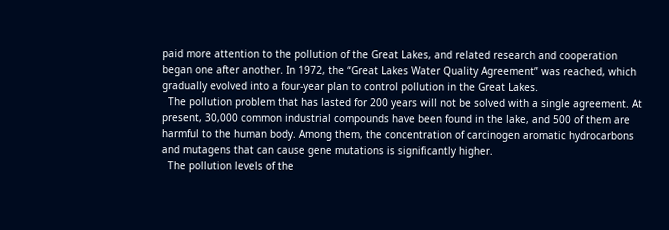paid more attention to the pollution of the Great Lakes, and related research and cooperation began one after another. In 1972, the “Great Lakes Water Quality Agreement” was reached, which gradually evolved into a four-year plan to control pollution in the Great Lakes.
  The pollution problem that has lasted for 200 years will not be solved with a single agreement. At present, 30,000 common industrial compounds have been found in the lake, and 500 of them are harmful to the human body. Among them, the concentration of carcinogen aromatic hydrocarbons and mutagens that can cause gene mutations is significantly higher.
  The pollution levels of the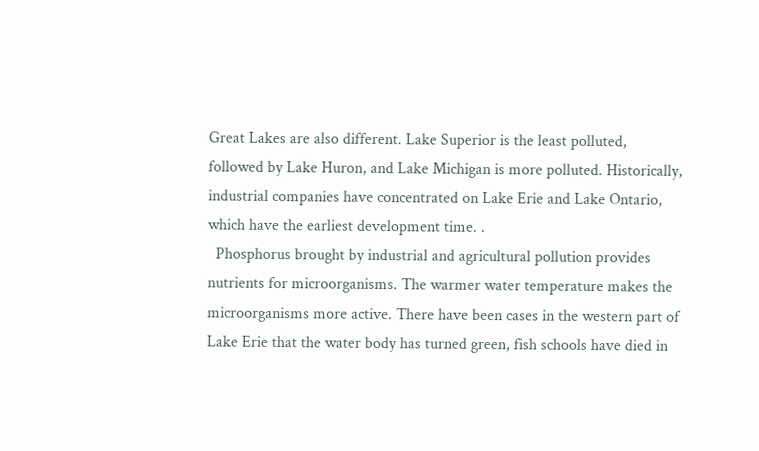Great Lakes are also different. Lake Superior is the least polluted, followed by Lake Huron, and Lake Michigan is more polluted. Historically, industrial companies have concentrated on Lake Erie and Lake Ontario, which have the earliest development time. .
  Phosphorus brought by industrial and agricultural pollution provides nutrients for microorganisms. The warmer water temperature makes the microorganisms more active. There have been cases in the western part of Lake Erie that the water body has turned green, fish schools have died in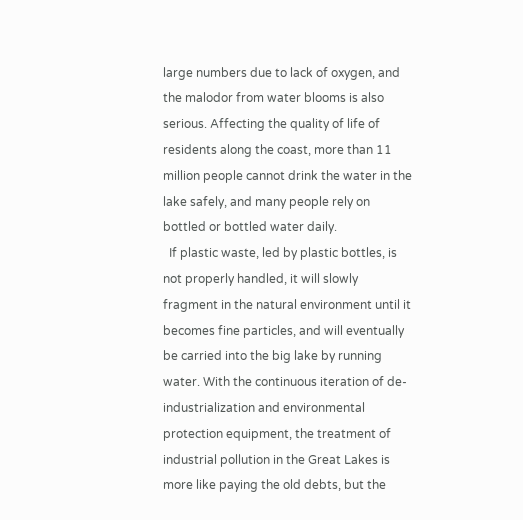large numbers due to lack of oxygen, and the malodor from water blooms is also serious. Affecting the quality of life of residents along the coast, more than 11 million people cannot drink the water in the lake safely, and many people rely on bottled or bottled water daily.
  If plastic waste, led by plastic bottles, is not properly handled, it will slowly fragment in the natural environment until it becomes fine particles, and will eventually be carried into the big lake by running water. With the continuous iteration of de-industrialization and environmental protection equipment, the treatment of industrial pollution in the Great Lakes is more like paying the old debts, but the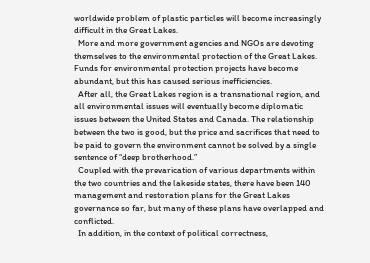worldwide problem of plastic particles will become increasingly difficult in the Great Lakes.
  More and more government agencies and NGOs are devoting themselves to the environmental protection of the Great Lakes. Funds for environmental protection projects have become abundant, but this has caused serious inefficiencies.
  After all, the Great Lakes region is a transnational region, and all environmental issues will eventually become diplomatic issues between the United States and Canada. The relationship between the two is good, but the price and sacrifices that need to be paid to govern the environment cannot be solved by a single sentence of “deep brotherhood.”
  Coupled with the prevarication of various departments within the two countries and the lakeside states, there have been 140 management and restoration plans for the Great Lakes governance so far, but many of these plans have overlapped and conflicted.
  In addition, in the context of political correctness,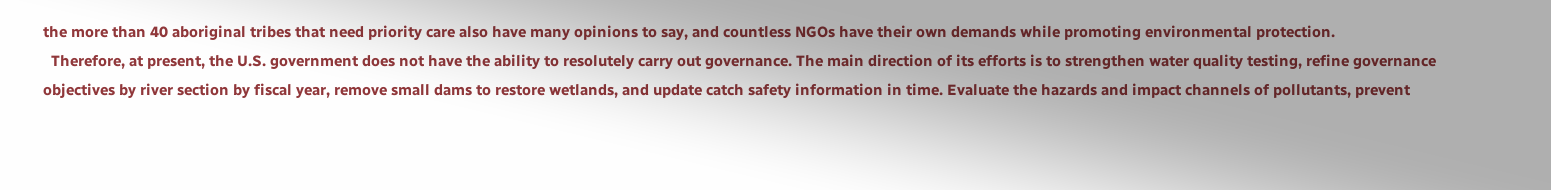the more than 40 aboriginal tribes that need priority care also have many opinions to say, and countless NGOs have their own demands while promoting environmental protection.
  Therefore, at present, the U.S. government does not have the ability to resolutely carry out governance. The main direction of its efforts is to strengthen water quality testing, refine governance objectives by river section by fiscal year, remove small dams to restore wetlands, and update catch safety information in time. Evaluate the hazards and impact channels of pollutants, prevent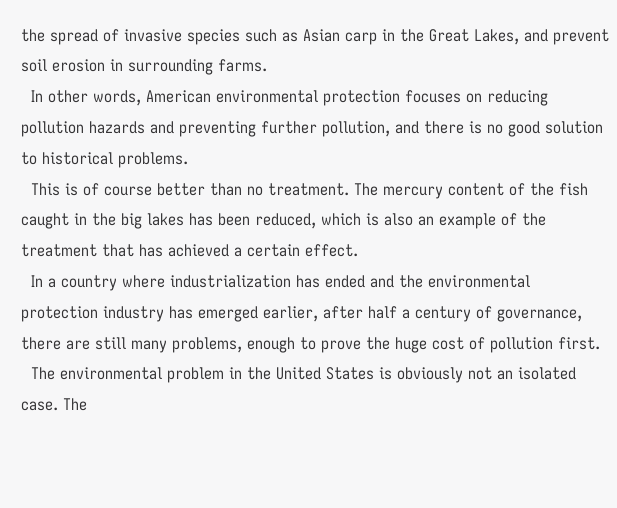the spread of invasive species such as Asian carp in the Great Lakes, and prevent soil erosion in surrounding farms.
  In other words, American environmental protection focuses on reducing pollution hazards and preventing further pollution, and there is no good solution to historical problems.
  This is of course better than no treatment. The mercury content of the fish caught in the big lakes has been reduced, which is also an example of the treatment that has achieved a certain effect.
  In a country where industrialization has ended and the environmental protection industry has emerged earlier, after half a century of governance, there are still many problems, enough to prove the huge cost of pollution first.
  The environmental problem in the United States is obviously not an isolated case. The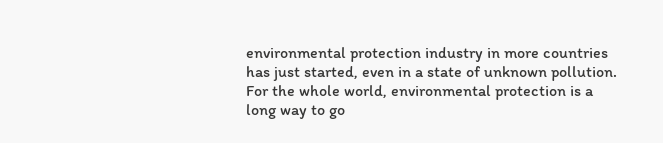environmental protection industry in more countries has just started, even in a state of unknown pollution. For the whole world, environmental protection is a long way to go